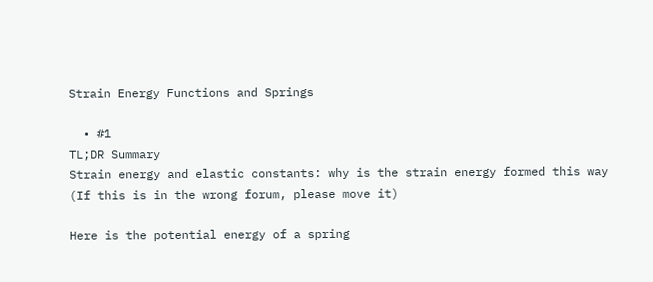Strain Energy Functions and Springs

  • #1
TL;DR Summary
Strain energy and elastic constants: why is the strain energy formed this way
(If this is in the wrong forum, please move it)

Here is the potential energy of a spring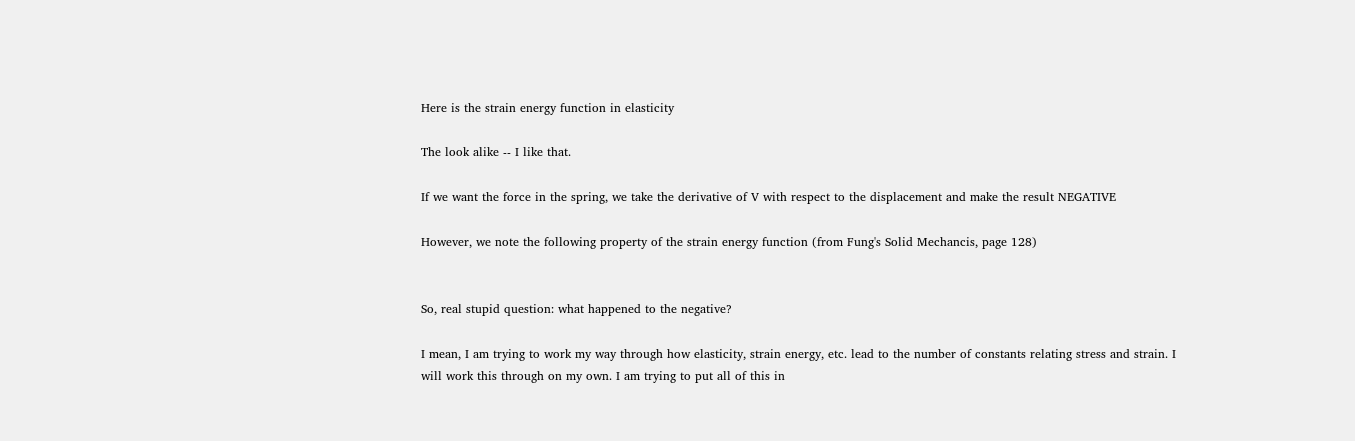Here is the strain energy function in elasticity

The look alike -- I like that.

If we want the force in the spring, we take the derivative of V with respect to the displacement and make the result NEGATIVE

However, we note the following property of the strain energy function (from Fung's Solid Mechancis, page 128)


So, real stupid question: what happened to the negative?

I mean, I am trying to work my way through how elasticity, strain energy, etc. lead to the number of constants relating stress and strain. I will work this through on my own. I am trying to put all of this in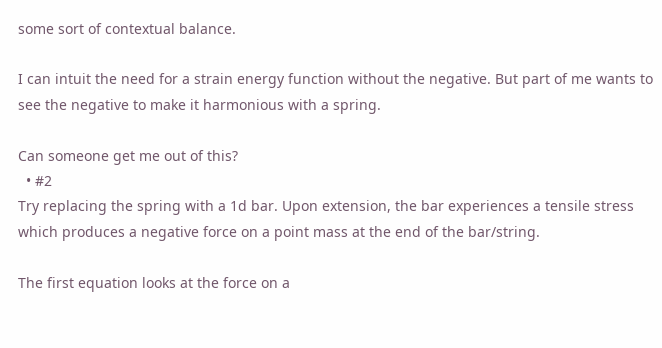some sort of contextual balance.

I can intuit the need for a strain energy function without the negative. But part of me wants to see the negative to make it harmonious with a spring.

Can someone get me out of this?
  • #2
Try replacing the spring with a 1d bar. Upon extension, the bar experiences a tensile stress which produces a negative force on a point mass at the end of the bar/string.

The first equation looks at the force on a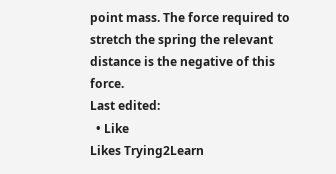point mass. The force required to stretch the spring the relevant distance is the negative of this force.
Last edited:
  • Like
Likes Trying2Learn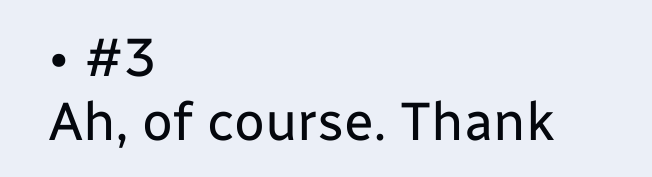• #3
Ah, of course. Thank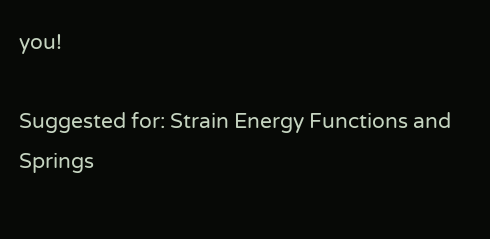you!

Suggested for: Strain Energy Functions and Springs